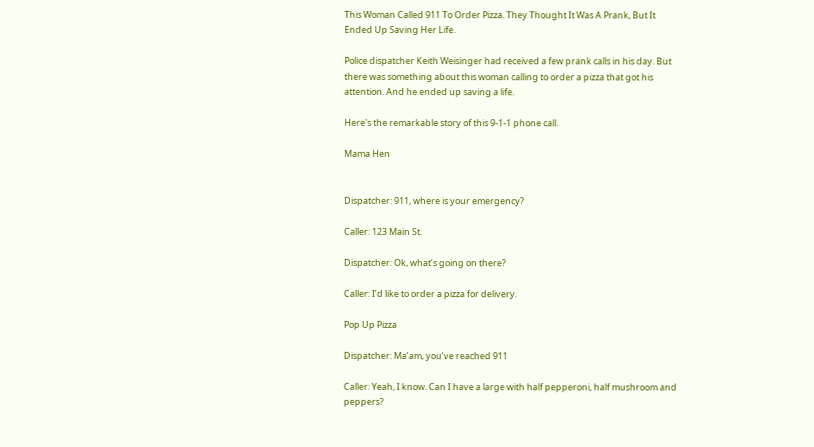This Woman Called 911 To Order Pizza. They Thought It Was A Prank, But It Ended Up Saving Her Life.

Police dispatcher Keith Weisinger had received a few prank calls in his day. But there was something about this woman calling to order a pizza that got his attention. And he ended up saving a life.

Here's the remarkable story of this 9-1-1 phone call.

Mama Hen


Dispatcher: 911, where is your emergency?

Caller: 123 Main St.

Dispatcher: Ok, what’s going on there?

Caller: I’d like to order a pizza for delivery.

Pop Up Pizza

Dispatcher: Ma’am, you’ve reached 911

Caller: Yeah, I know. Can I have a large with half pepperoni, half mushroom and peppers?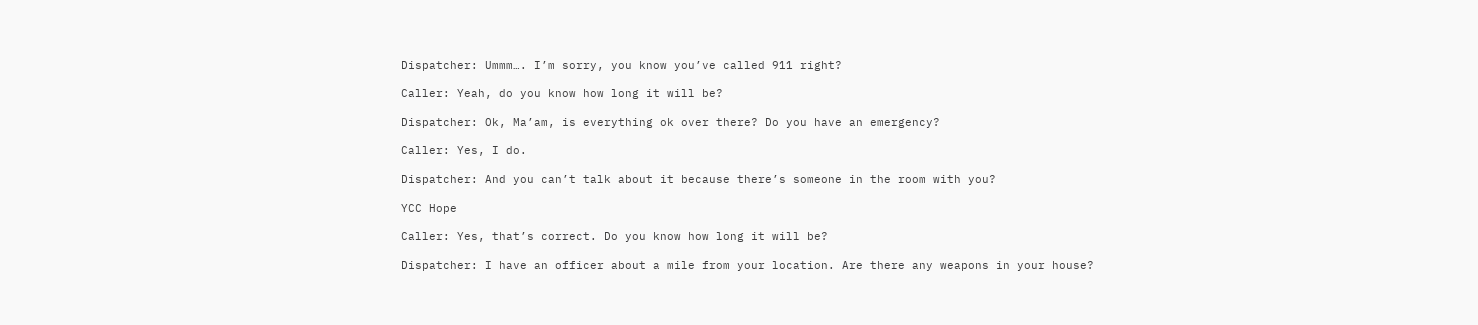Dispatcher: Ummm…. I’m sorry, you know you’ve called 911 right?

Caller: Yeah, do you know how long it will be?

Dispatcher: Ok, Ma’am, is everything ok over there? Do you have an emergency?

Caller: Yes, I do.

Dispatcher: And you can’t talk about it because there’s someone in the room with you?

YCC Hope

Caller: Yes, that’s correct. Do you know how long it will be?

Dispatcher: I have an officer about a mile from your location. Are there any weapons in your house?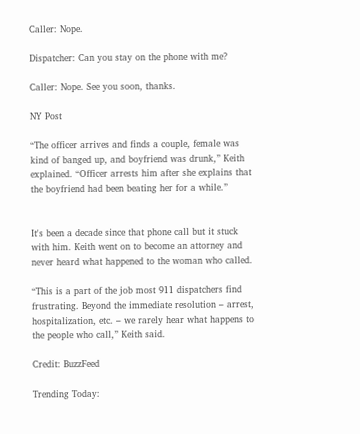Caller: Nope.

Dispatcher: Can you stay on the phone with me?

Caller: Nope. See you soon, thanks.

NY Post

“The officer arrives and finds a couple, female was kind of banged up, and boyfriend was drunk,” Keith explained. “Officer arrests him after she explains that the boyfriend had been beating her for a while.”


It's been a decade since that phone call but it stuck with him. Keith went on to become an attorney and never heard what happened to the woman who called.

“This is a part of the job most 911 dispatchers find frustrating. Beyond the immediate resolution – arrest, hospitalization, etc. – we rarely hear what happens to the people who call,” Keith said.

Credit: BuzzFeed

Trending Today: